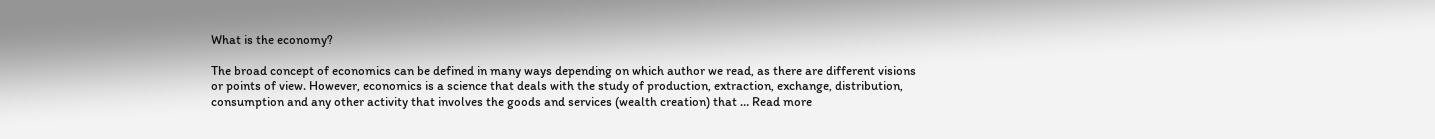What is the economy?

The broad concept of economics can be defined in many ways depending on which author we read, as there are different visions or points of view. However, economics is a science that deals with the study of production, extraction, exchange, distribution, consumption and any other activity that involves the goods and services (wealth creation) that … Read more